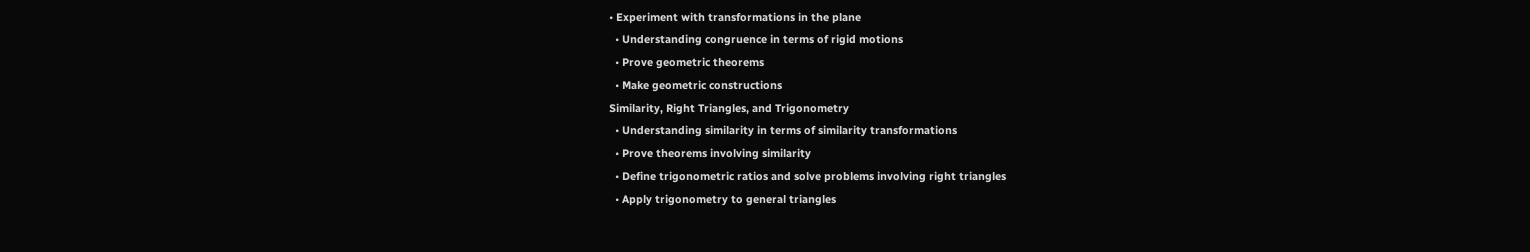• Experiment with transformations in the plane
  • Understanding congruence in terms of rigid motions
  • Prove geometric theorems
  • Make geometric constructions
Similarity, Right Triangles, and Trigonometry
  • Understanding similarity in terms of similarity transformations
  • Prove theorems involving similarity
  • Define trigonometric ratios and solve problems involving right triangles
  • Apply trigonometry to general triangles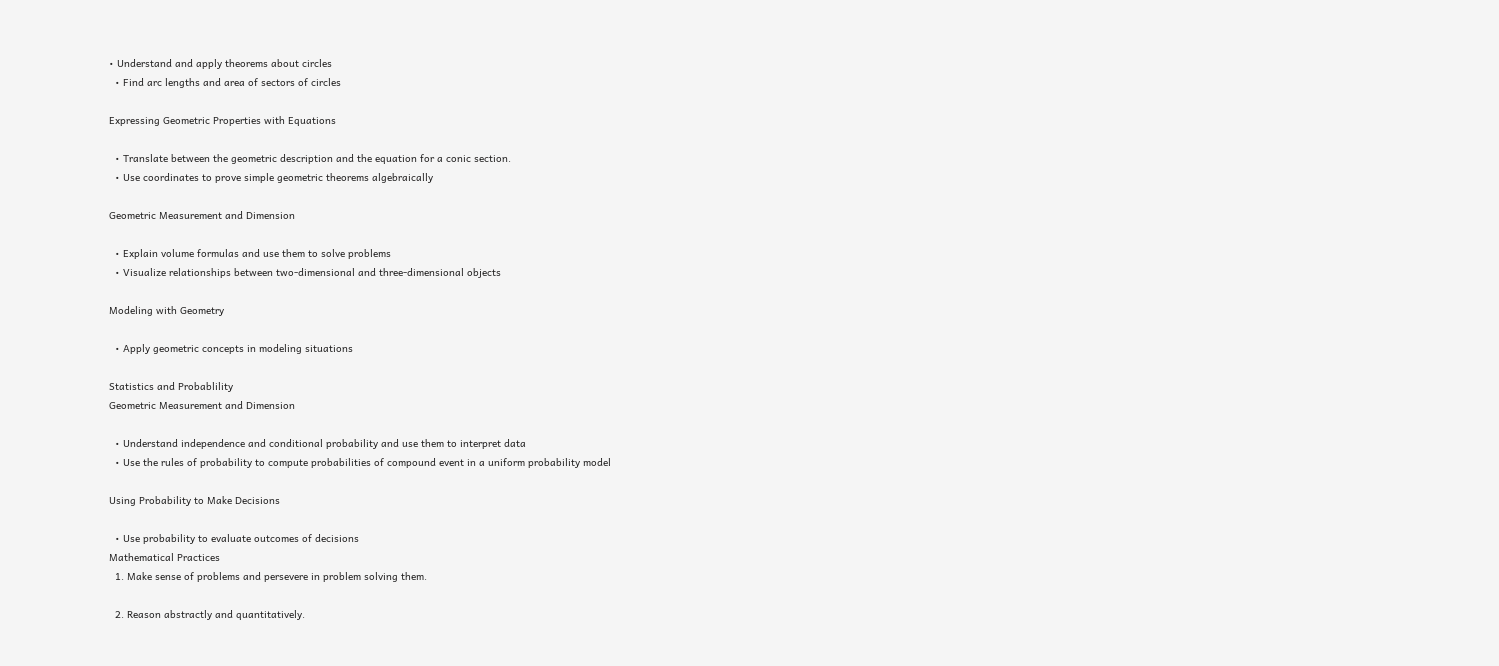• Understand and apply theorems about circles
  • Find arc lengths and area of sectors of circles

Expressing Geometric Properties with Equations

  • Translate between the geometric description and the equation for a conic section.
  • Use coordinates to prove simple geometric theorems algebraically

Geometric Measurement and Dimension

  • Explain volume formulas and use them to solve problems
  • Visualize relationships between two-dimensional and three-dimensional objects

Modeling with Geometry

  • Apply geometric concepts in modeling situations

Statistics and Probablility
Geometric Measurement and Dimension

  • Understand independence and conditional probability and use them to interpret data
  • Use the rules of probability to compute probabilities of compound event in a uniform probability model

Using Probability to Make Decisions

  • Use probability to evaluate outcomes of decisions
Mathematical Practices
  1. Make sense of problems and persevere in problem solving them.

  2. Reason abstractly and quantitatively.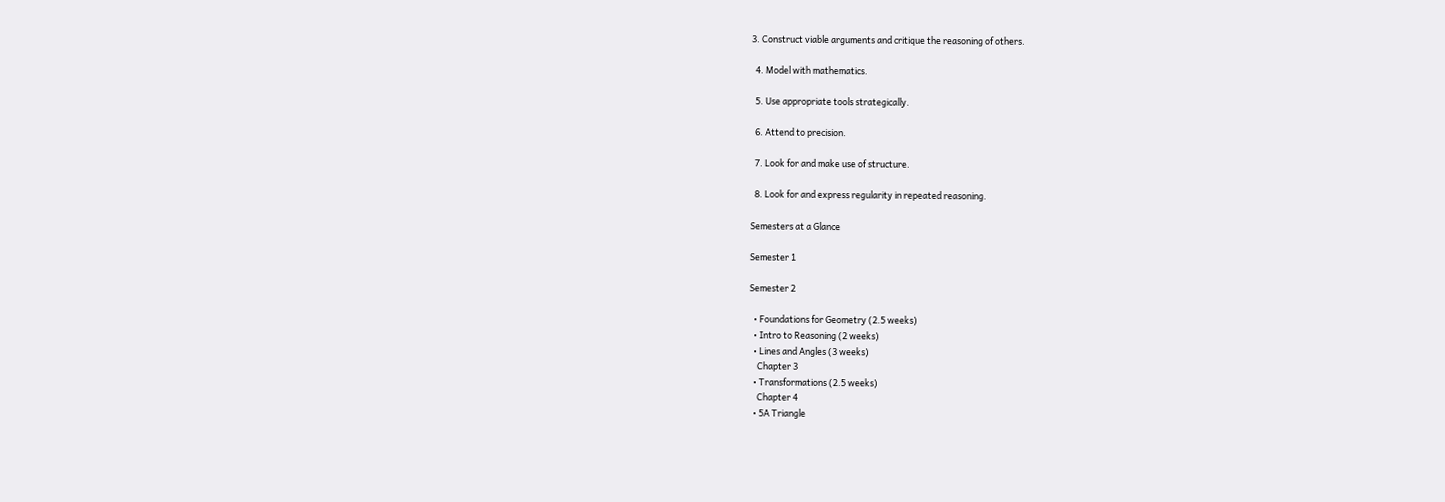3. Construct viable arguments and critique the reasoning of others.

  4. Model with mathematics.

  5. Use appropriate tools strategically.

  6. Attend to precision.

  7. Look for and make use of structure.

  8. Look for and express regularity in repeated reasoning.

Semesters at a Glance

Semester 1

Semester 2

  • Foundations for Geometry (2.5 weeks)
  • Intro to Reasoning (2 weeks)
  • Lines and Angles (3 weeks)
    Chapter 3
  • Transformations (2.5 weeks)
    Chapter 4
  • 5A Triangle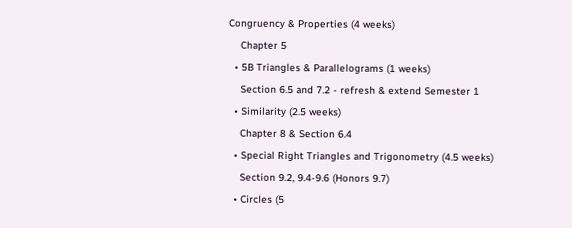Congruency & Properties (4 weeks)
    Chapter 5
  • 5B Triangles & Parallelograms (1 weeks)
    Section 6.5 and 7.2 - refresh & extend Semester 1
  • Similarity (2.5 weeks)
    Chapter 8 & Section 6.4
  • Special Right Triangles and Trigonometry (4.5 weeks)
    Section 9.2, 9.4-9.6 (Honors 9.7)
  • Circles (5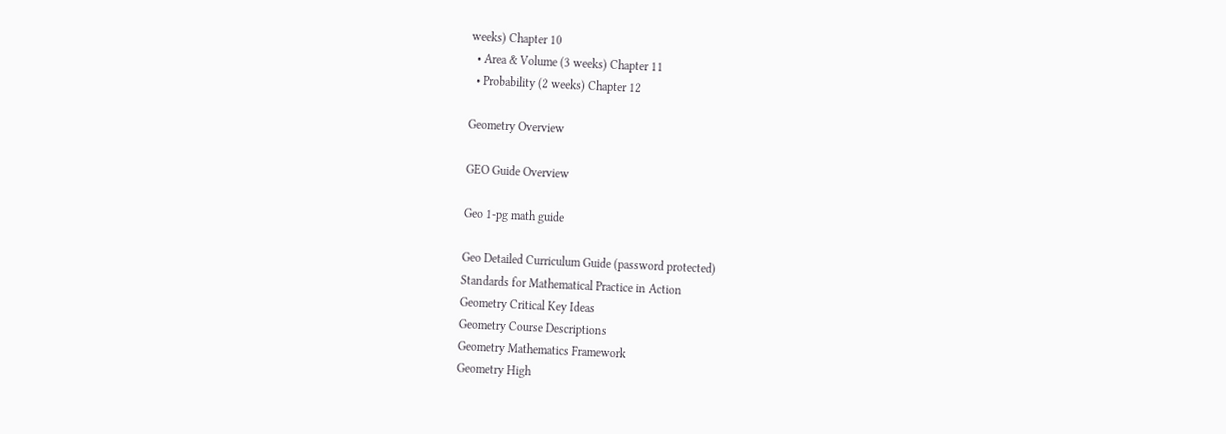weeks) Chapter 10
  • Area & Volume (3 weeks) Chapter 11
  • Probability (2 weeks) Chapter 12

Geometry Overview

GEO Guide Overview

Geo 1-pg math guide

Geo Detailed Curriculum Guide (password protected)
Standards for Mathematical Practice in Action
Geometry Critical Key Ideas
Geometry Course Descriptions
Geometry Mathematics Framework
Geometry High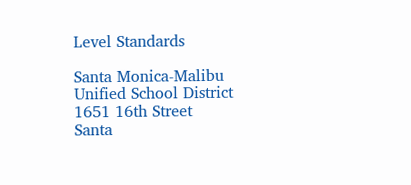Level Standards

Santa Monica-Malibu Unified School District
1651 16th Street
Santa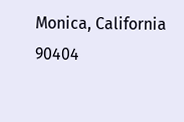Monica, California 90404